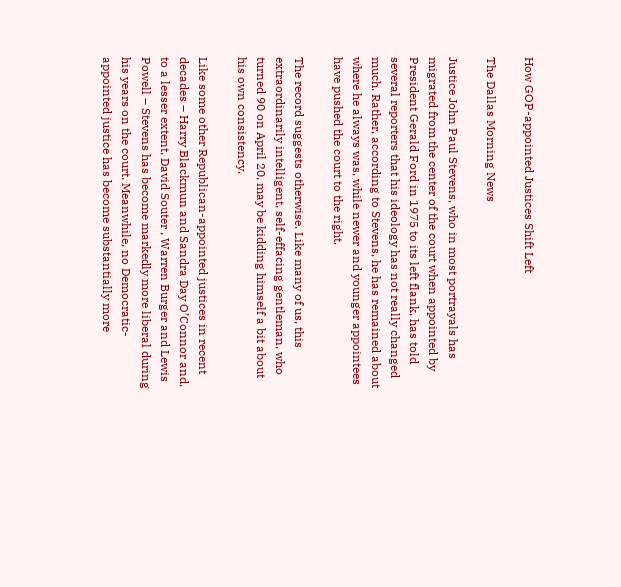How GOP-appointed Justices Shift Left

The Dallas Morning News

Justice John Paul Stevens, who in most portrayals has migrated from the center of the court when appointed by President Gerald Ford in 1975 to its left flank, has told several reporters that his ideology has not really changed much. Rather, according to Stevens, he has remained about where he always was, while newer and younger appointees have pushed the court to the right.

The record suggests otherwise. Like many of us, this extraordinarily intelligent, self-effacing gentleman, who turned 90 on April 20, may be kidding himself a bit about his own consistency.

Like some other Republican-appointed justices in recent decades – Harry Blackmun and Sandra Day O’Connor and, to a lesser extent, David Souter , Warren Burger and Lewis Powell – Stevens has become markedly more liberal during his years on the court. Meanwhile, no Democratic-appointed justice has become substantially more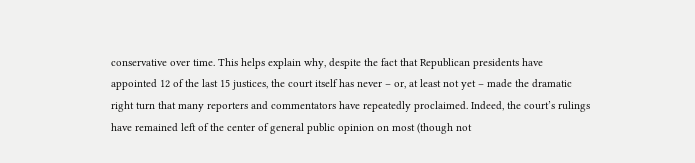conservative over time. This helps explain why, despite the fact that Republican presidents have appointed 12 of the last 15 justices, the court itself has never – or, at least not yet – made the dramatic right turn that many reporters and commentators have repeatedly proclaimed. Indeed, the court’s rulings have remained left of the center of general public opinion on most (though not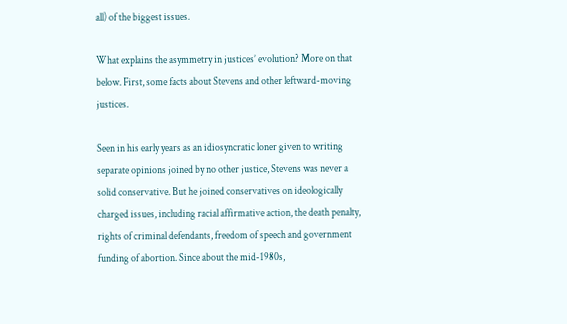all) of the biggest issues.

What explains the asymmetry in justices’ evolution? More on that below. First, some facts about Stevens and other leftward-moving justices.

Seen in his early years as an idiosyncratic loner given to writing separate opinions joined by no other justice, Stevens was never a solid conservative. But he joined conservatives on ideologically charged issues, including racial affirmative action, the death penalty, rights of criminal defendants, freedom of speech and government funding of abortion. Since about the mid-1980s,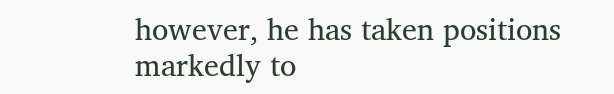however, he has taken positions markedly to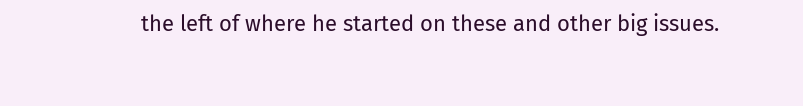the left of where he started on these and other big issues.